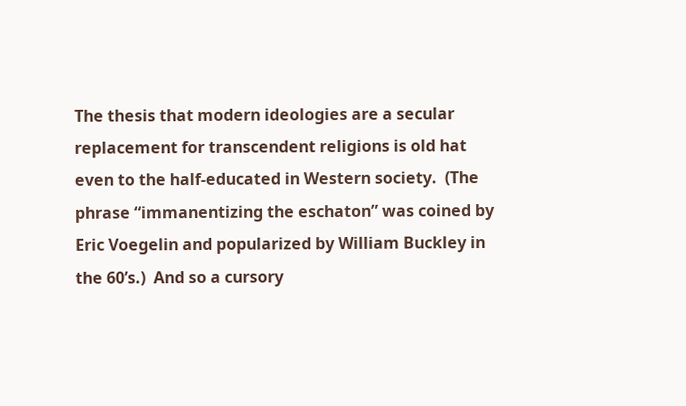The thesis that modern ideologies are a secular replacement for transcendent religions is old hat even to the half-educated in Western society.  (The phrase “immanentizing the eschaton” was coined by Eric Voegelin and popularized by William Buckley in the 60’s.)  And so a cursory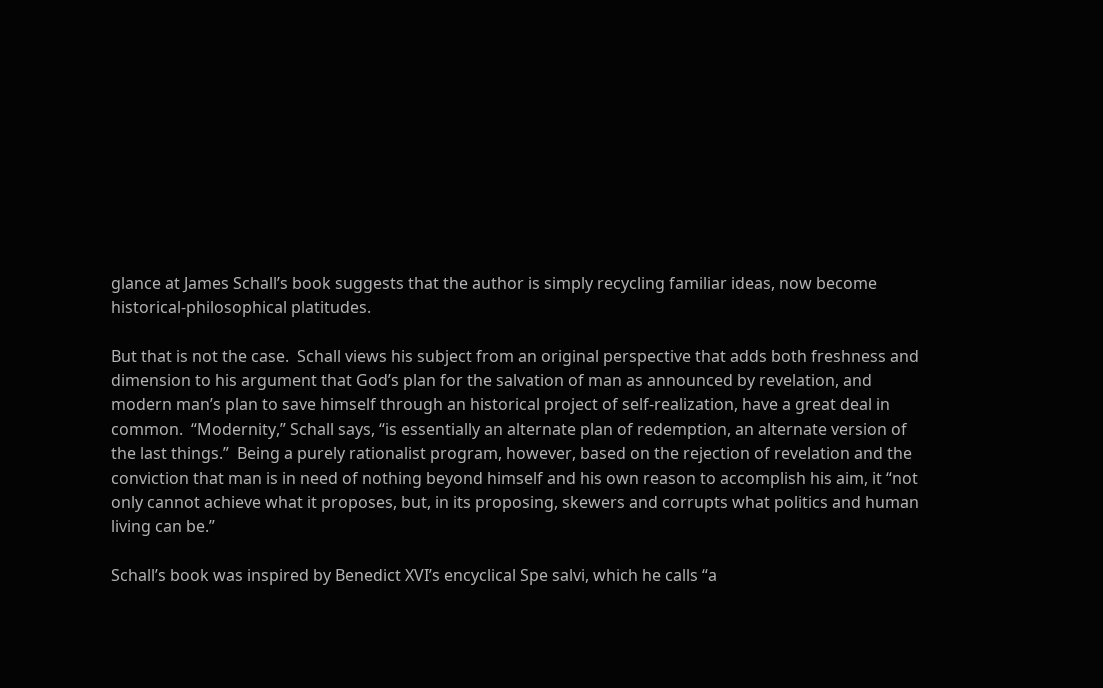glance at James Schall’s book suggests that the author is simply recycling familiar ideas, now become historical-philosophical platitudes.

But that is not the case.  Schall views his subject from an original perspective that adds both freshness and dimension to his argument that God’s plan for the salvation of man as announced by revelation, and modern man’s plan to save himself through an historical project of self-realization, have a great deal in common.  “Modernity,” Schall says, “is essentially an alternate plan of redemption, an alternate version of the last things.”  Being a purely rationalist program, however, based on the rejection of revelation and the conviction that man is in need of nothing beyond himself and his own reason to accomplish his aim, it “not only cannot achieve what it proposes, but, in its proposing, skewers and corrupts what politics and human living can be.”

Schall’s book was inspired by Benedict XVI’s encyclical Spe salvi, which he calls “a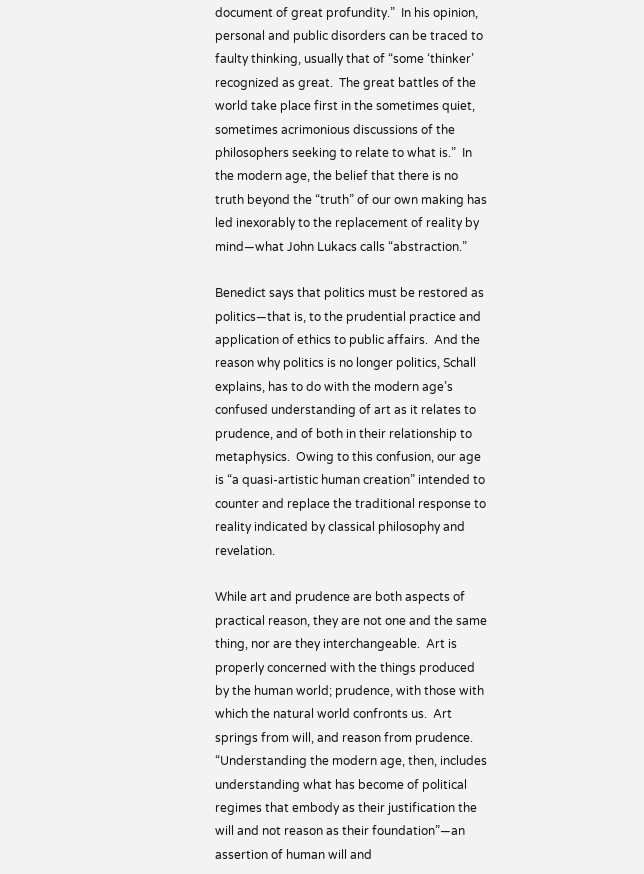document of great profundity.”  In his opinion, personal and public disorders can be traced to faulty thinking, usually that of “some ‘thinker’ recognized as great.  The great battles of the world take place first in the sometimes quiet, sometimes acrimonious discussions of the philosophers seeking to relate to what is.”  In the modern age, the belief that there is no truth beyond the “truth” of our own making has led inexorably to the replacement of reality by mind—what John Lukacs calls “abstraction.”

Benedict says that politics must be restored as politics—that is, to the prudential practice and application of ethics to public affairs.  And the reason why politics is no longer politics, Schall explains, has to do with the modern age’s confused understanding of art as it relates to prudence, and of both in their relationship to metaphysics.  Owing to this confusion, our age is “a quasi-artistic human creation” intended to counter and replace the traditional response to reality indicated by classical philosophy and revelation.

While art and prudence are both aspects of practical reason, they are not one and the same thing, nor are they interchangeable.  Art is properly concerned with the things produced by the human world; prudence, with those with which the natural world confronts us.  Art springs from will, and reason from prudence.  “Understanding the modern age, then, includes understanding what has become of political regimes that embody as their justification the will and not reason as their foundation”—an assertion of human will and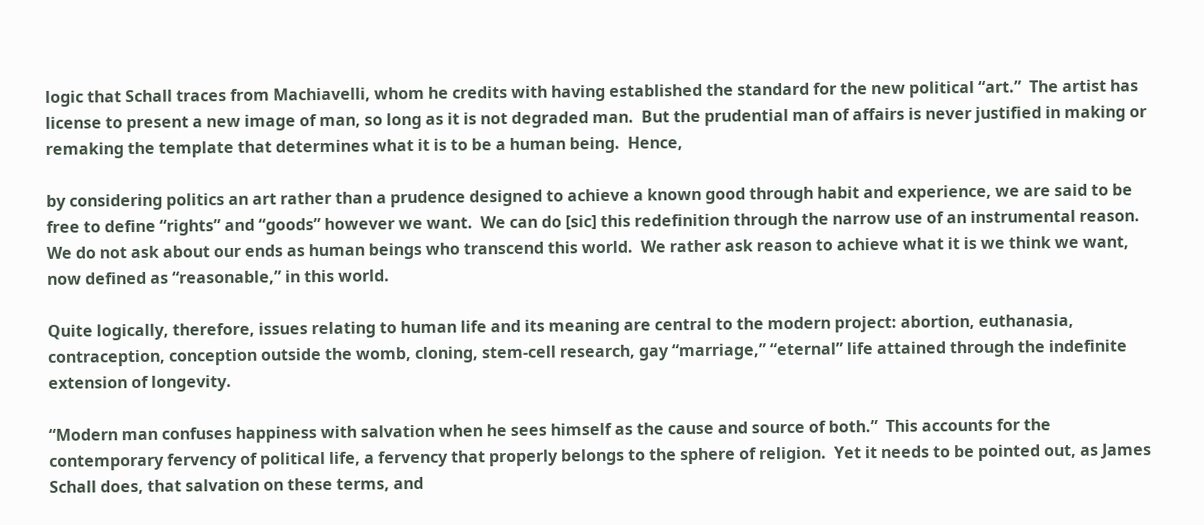logic that Schall traces from Machiavelli, whom he credits with having established the standard for the new political “art.”  The artist has license to present a new image of man, so long as it is not degraded man.  But the prudential man of affairs is never justified in making or remaking the template that determines what it is to be a human being.  Hence,

by considering politics an art rather than a prudence designed to achieve a known good through habit and experience, we are said to be free to define “rights” and “goods” however we want.  We can do [sic] this redefinition through the narrow use of an instrumental reason.  We do not ask about our ends as human beings who transcend this world.  We rather ask reason to achieve what it is we think we want, now defined as “reasonable,” in this world.

Quite logically, therefore, issues relating to human life and its meaning are central to the modern project: abortion, euthanasia, contraception, conception outside the womb, cloning, stem-cell research, gay “marriage,” “eternal” life attained through the indefinite extension of longevity.

“Modern man confuses happiness with salvation when he sees himself as the cause and source of both.”  This accounts for the contemporary fervency of political life, a fervency that properly belongs to the sphere of religion.  Yet it needs to be pointed out, as James Schall does, that salvation on these terms, and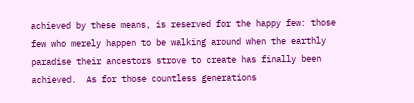achieved by these means, is reserved for the happy few: those few who merely happen to be walking around when the earthly paradise their ancestors strove to create has finally been achieved.  As for those countless generations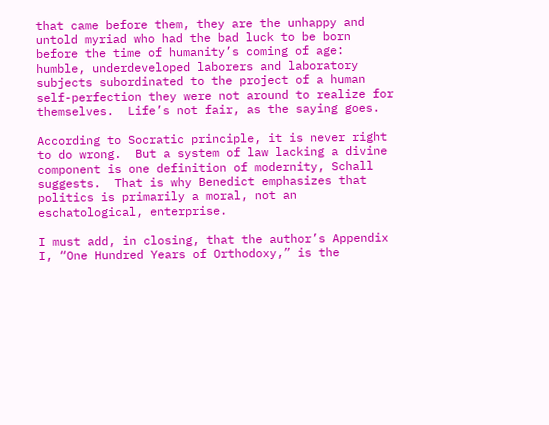that came before them, they are the unhappy and untold myriad who had the bad luck to be born before the time of humanity’s coming of age: humble, underdeveloped laborers and laboratory subjects subordinated to the project of a human self-perfection they were not around to realize for themselves.  Life’s not fair, as the saying goes.

According to Socratic principle, it is never right to do wrong.  But a system of law lacking a divine component is one definition of modernity, Schall suggests.  That is why Benedict emphasizes that politics is primarily a moral, not an eschatological, enterprise.

I must add, in closing, that the author’s Appendix I, “One Hundred Years of Orthodoxy,” is the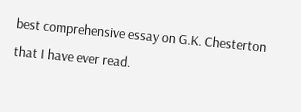best comprehensive essay on G.K. Chesterton that I have ever read.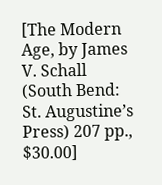[The Modern Age, by James V. Schall (South Bend: St. Augustine’s Press) 207 pp., $30.00]